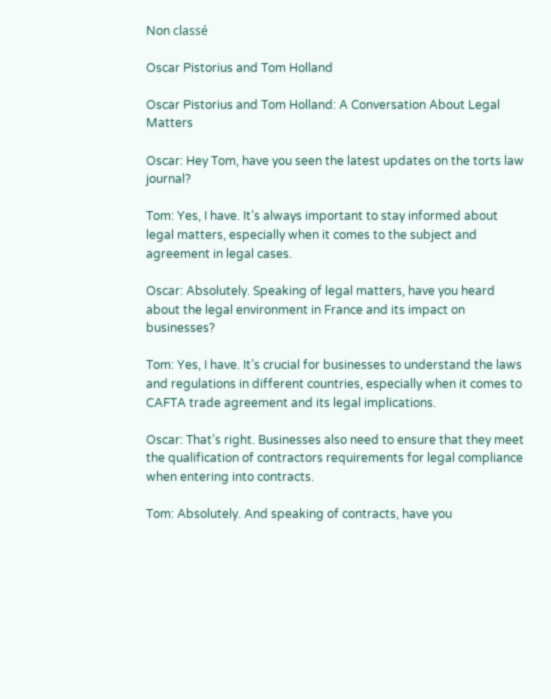Non classé

Oscar Pistorius and Tom Holland

Oscar Pistorius and Tom Holland: A Conversation About Legal Matters

Oscar: Hey Tom, have you seen the latest updates on the torts law journal?

Tom: Yes, I have. It’s always important to stay informed about legal matters, especially when it comes to the subject and agreement in legal cases.

Oscar: Absolutely. Speaking of legal matters, have you heard about the legal environment in France and its impact on businesses?

Tom: Yes, I have. It’s crucial for businesses to understand the laws and regulations in different countries, especially when it comes to CAFTA trade agreement and its legal implications.

Oscar: That’s right. Businesses also need to ensure that they meet the qualification of contractors requirements for legal compliance when entering into contracts.

Tom: Absolutely. And speaking of contracts, have you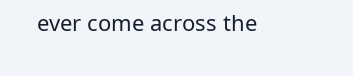ever come across the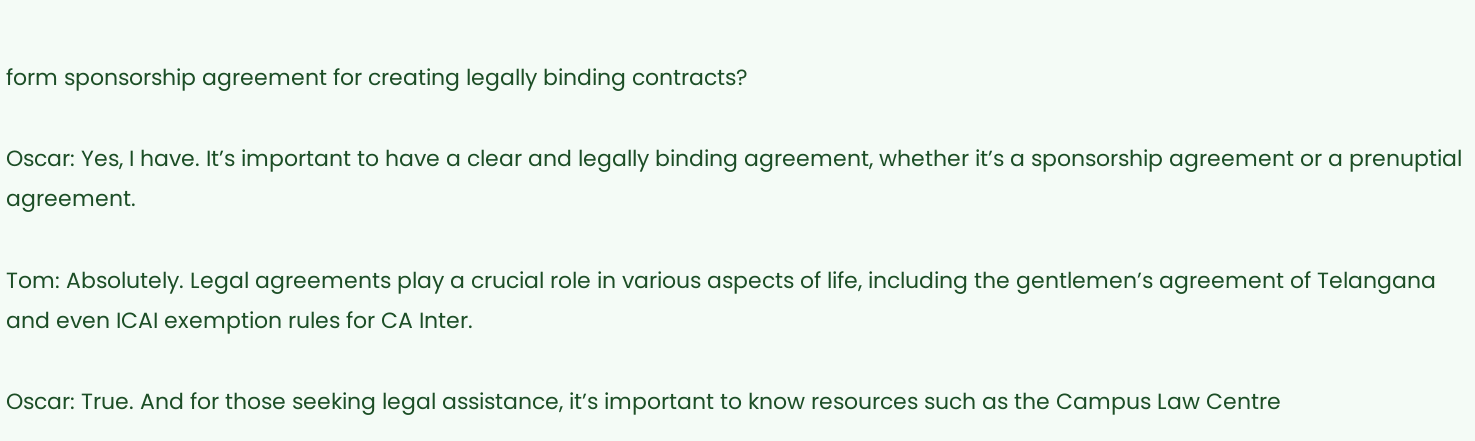form sponsorship agreement for creating legally binding contracts?

Oscar: Yes, I have. It’s important to have a clear and legally binding agreement, whether it’s a sponsorship agreement or a prenuptial agreement.

Tom: Absolutely. Legal agreements play a crucial role in various aspects of life, including the gentlemen’s agreement of Telangana and even ICAI exemption rules for CA Inter.

Oscar: True. And for those seeking legal assistance, it’s important to know resources such as the Campus Law Centre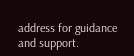address for guidance and support.